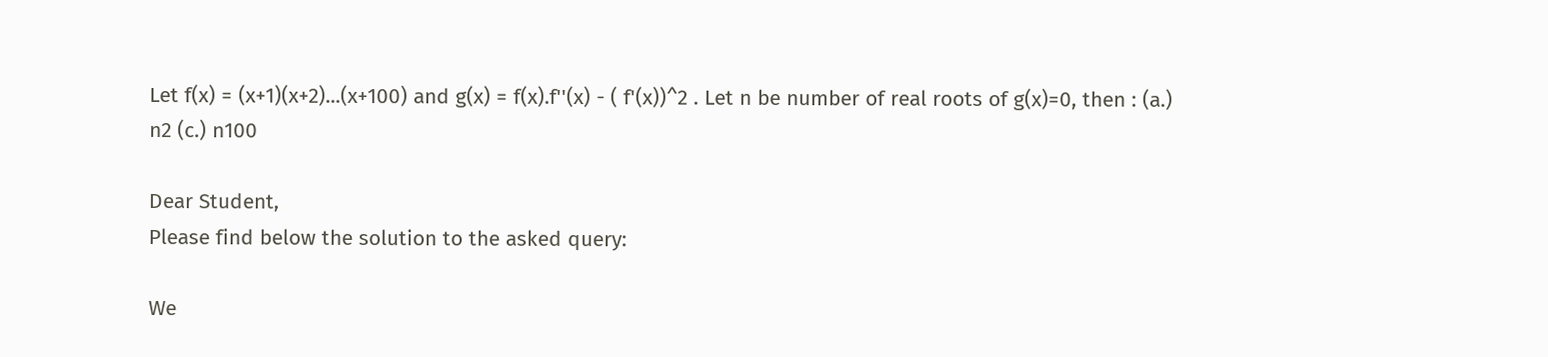Let f(x) = (x+1)(x+2)...(x+100) and g(x) = f(x).f''(x) - ( f'(x))^2 . Let n be number of real roots of g(x)=0, then : (a.) n2 (c.) n100

Dear Student,
Please find below the solution to the asked query:

We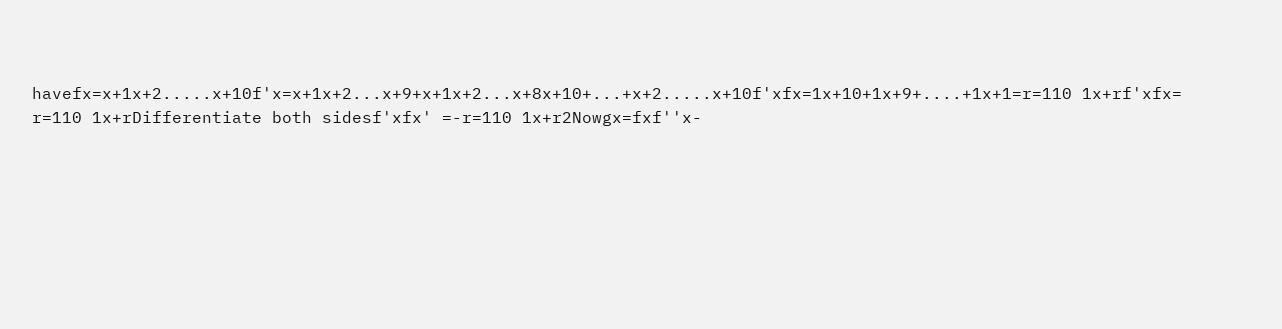havefx=x+1x+2.....x+10f'x=x+1x+2...x+9+x+1x+2...x+8x+10+...+x+2.....x+10f'xfx=1x+10+1x+9+....+1x+1=r=110 1x+rf'xfx= r=110 1x+rDifferentiate both sidesf'xfx' =-r=110 1x+r2Nowgx=fxf''x-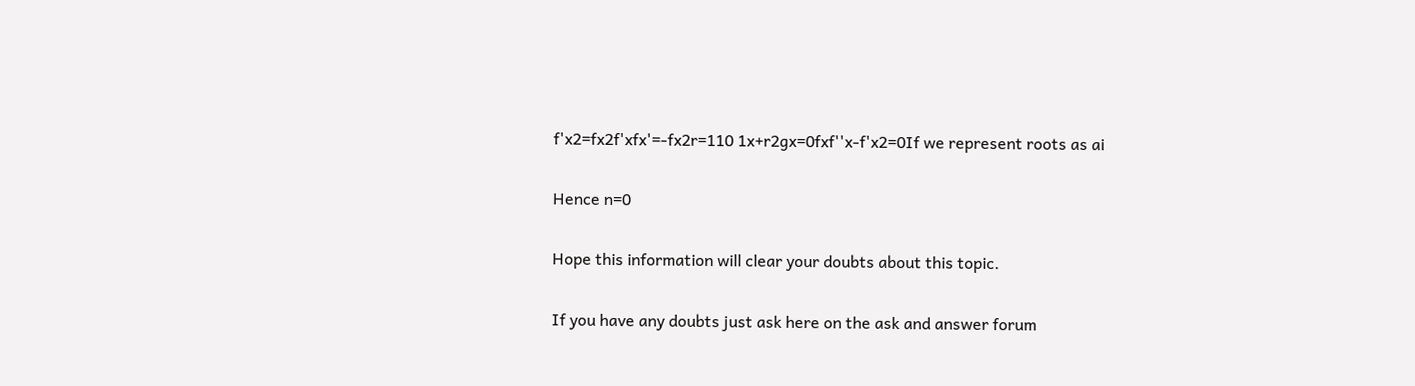f'x2=fx2f'xfx'=-fx2r=110 1x+r2gx=0fxf''x-f'x2=0If we represent roots as ai

Hence n=0

Hope this information will clear your doubts about this topic.

If you have any doubts just ask here on the ask and answer forum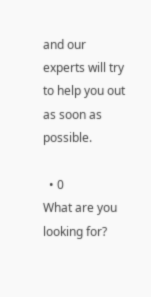and our experts will try to help you out as soon as possible.

  • 0
What are you looking for?